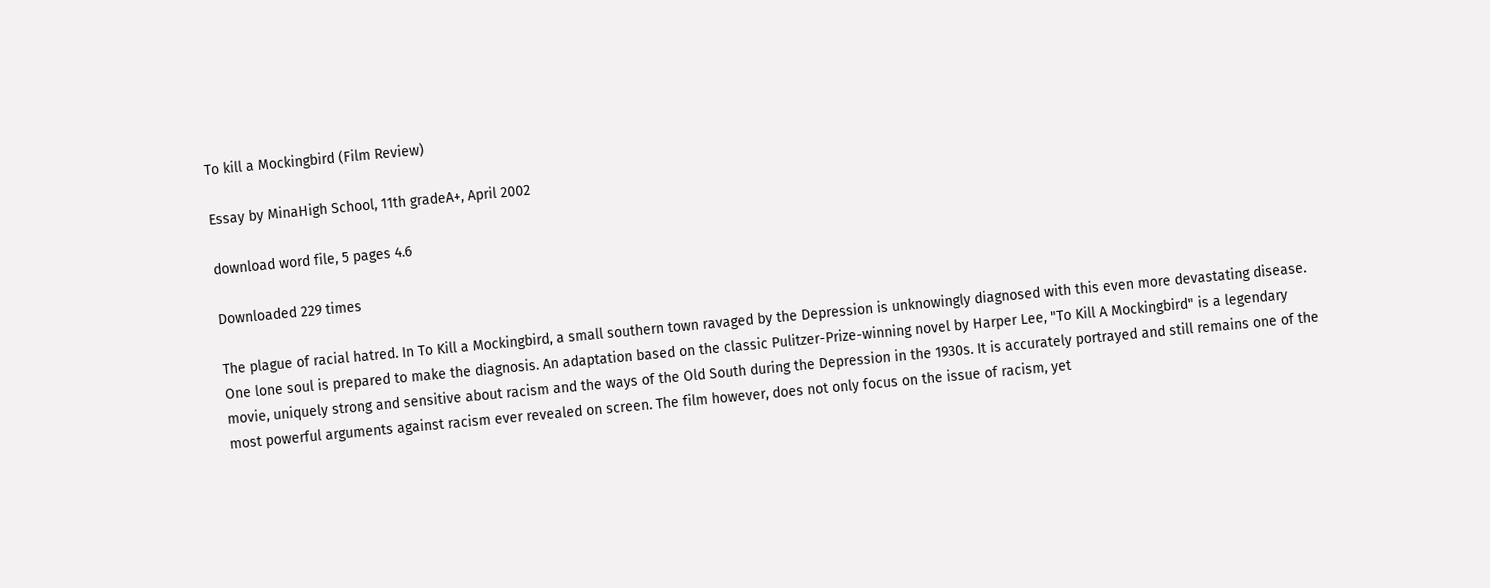To kill a Mockingbird (Film Review)

Essay by MinaHigh School, 11th gradeA+, April 2002

download word file, 5 pages 4.6

Downloaded 229 times

The plague of racial hatred. In To Kill a Mockingbird, a small southern town ravaged by the Depression is unknowingly diagnosed with this even more devastating disease. One lone soul is prepared to make the diagnosis. An adaptation based on the classic Pulitzer-Prize-winning novel by Harper Lee, "To Kill A Mockingbird" is a legendary movie, uniquely strong and sensitive about racism and the ways of the Old South during the Depression in the 1930s. It is accurately portrayed and still remains one of the most powerful arguments against racism ever revealed on screen. The film however, does not only focus on the issue of racism, yet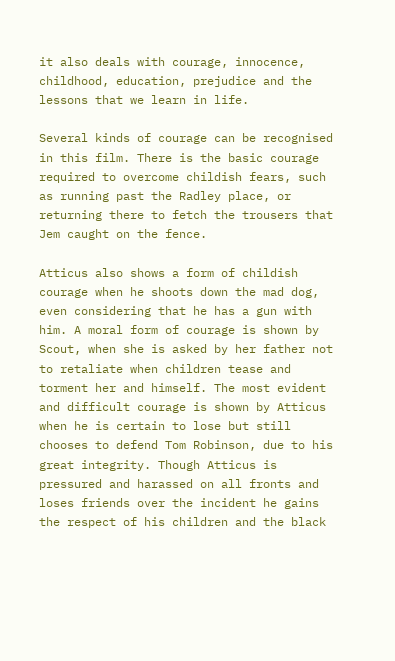it also deals with courage, innocence, childhood, education, prejudice and the lessons that we learn in life.

Several kinds of courage can be recognised in this film. There is the basic courage required to overcome childish fears, such as running past the Radley place, or returning there to fetch the trousers that Jem caught on the fence.

Atticus also shows a form of childish courage when he shoots down the mad dog, even considering that he has a gun with him. A moral form of courage is shown by Scout, when she is asked by her father not to retaliate when children tease and torment her and himself. The most evident and difficult courage is shown by Atticus when he is certain to lose but still chooses to defend Tom Robinson, due to his great integrity. Though Atticus is pressured and harassed on all fronts and loses friends over the incident he gains the respect of his children and the black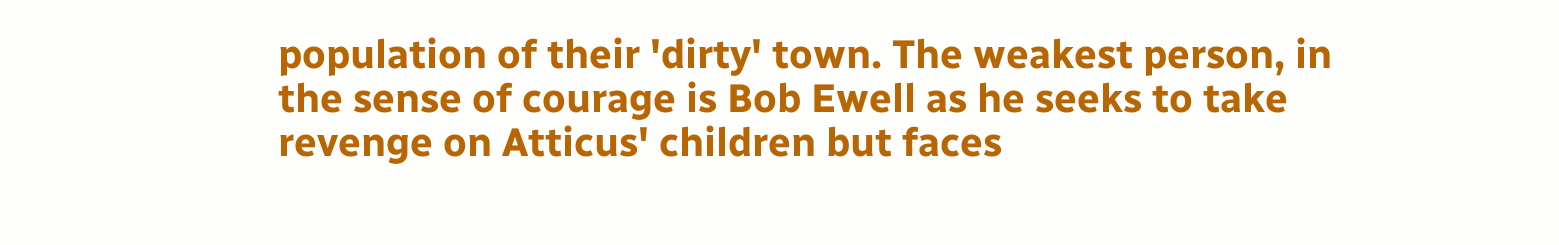population of their 'dirty' town. The weakest person, in the sense of courage is Bob Ewell as he seeks to take revenge on Atticus' children but faces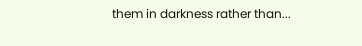them in darkness rather than...